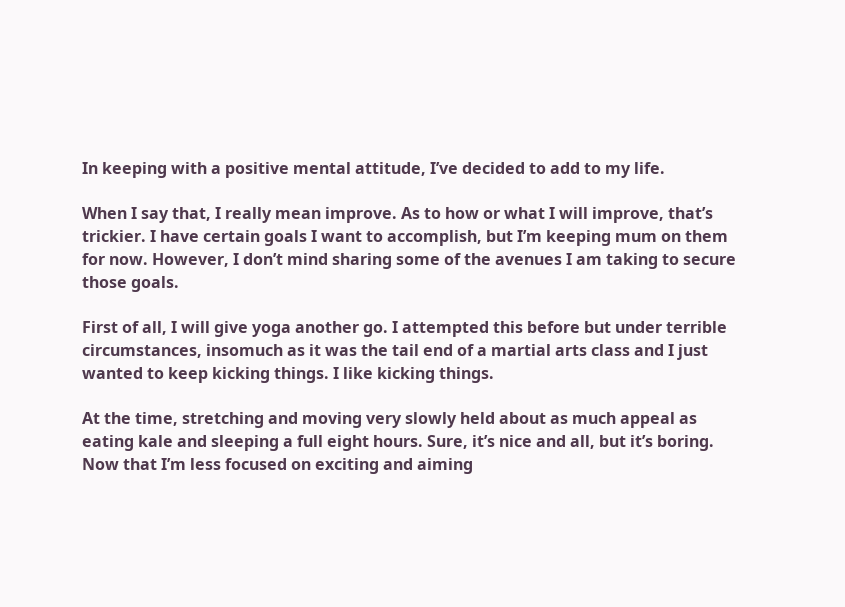In keeping with a positive mental attitude, I’ve decided to add to my life.

When I say that, I really mean improve. As to how or what I will improve, that’s trickier. I have certain goals I want to accomplish, but I’m keeping mum on them for now. However, I don’t mind sharing some of the avenues I am taking to secure those goals.

First of all, I will give yoga another go. I attempted this before but under terrible circumstances, insomuch as it was the tail end of a martial arts class and I just wanted to keep kicking things. I like kicking things.

At the time, stretching and moving very slowly held about as much appeal as eating kale and sleeping a full eight hours. Sure, it’s nice and all, but it’s boring. Now that I’m less focused on exciting and aiming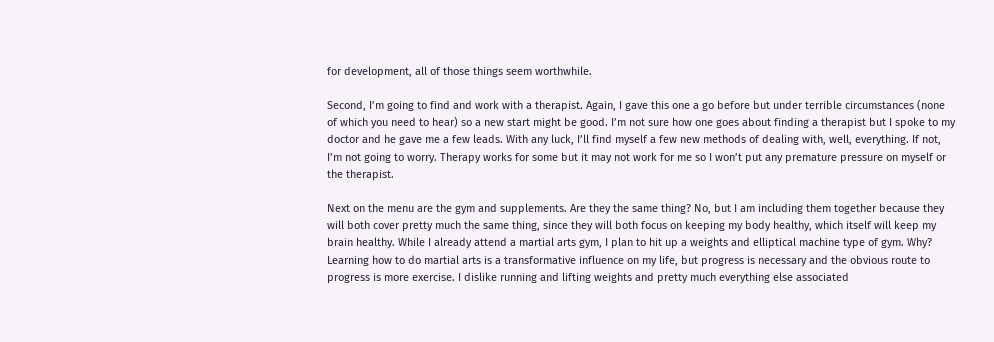for development, all of those things seem worthwhile.

Second, I’m going to find and work with a therapist. Again, I gave this one a go before but under terrible circumstances (none of which you need to hear) so a new start might be good. I’m not sure how one goes about finding a therapist but I spoke to my doctor and he gave me a few leads. With any luck, I’ll find myself a few new methods of dealing with, well, everything. If not, I’m not going to worry. Therapy works for some but it may not work for me so I won’t put any premature pressure on myself or the therapist.

Next on the menu are the gym and supplements. Are they the same thing? No, but I am including them together because they will both cover pretty much the same thing, since they will both focus on keeping my body healthy, which itself will keep my brain healthy. While I already attend a martial arts gym, I plan to hit up a weights and elliptical machine type of gym. Why? Learning how to do martial arts is a transformative influence on my life, but progress is necessary and the obvious route to progress is more exercise. I dislike running and lifting weights and pretty much everything else associated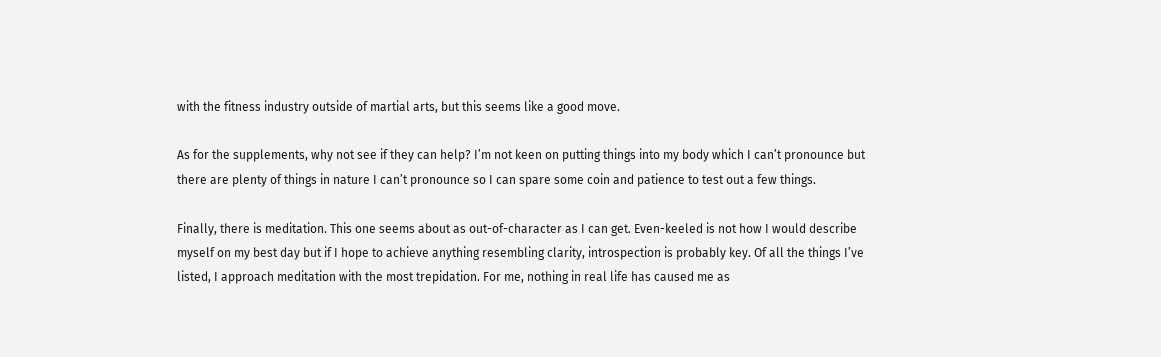with the fitness industry outside of martial arts, but this seems like a good move.

As for the supplements, why not see if they can help? I’m not keen on putting things into my body which I can’t pronounce but there are plenty of things in nature I can’t pronounce so I can spare some coin and patience to test out a few things.

Finally, there is meditation. This one seems about as out-of-character as I can get. Even-keeled is not how I would describe myself on my best day but if I hope to achieve anything resembling clarity, introspection is probably key. Of all the things I’ve listed, I approach meditation with the most trepidation. For me, nothing in real life has caused me as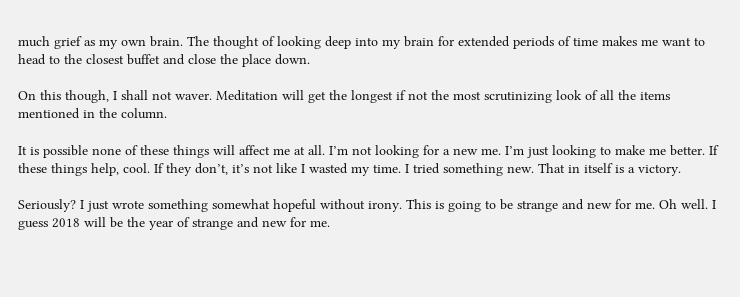much grief as my own brain. The thought of looking deep into my brain for extended periods of time makes me want to head to the closest buffet and close the place down.

On this though, I shall not waver. Meditation will get the longest if not the most scrutinizing look of all the items mentioned in the column.

It is possible none of these things will affect me at all. I’m not looking for a new me. I’m just looking to make me better. If these things help, cool. If they don’t, it’s not like I wasted my time. I tried something new. That in itself is a victory.

Seriously? I just wrote something somewhat hopeful without irony. This is going to be strange and new for me. Oh well. I guess 2018 will be the year of strange and new for me.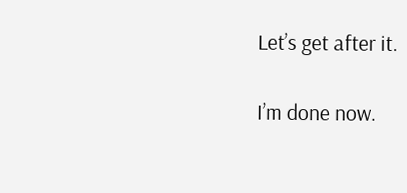Let’s get after it.

I’m done now.